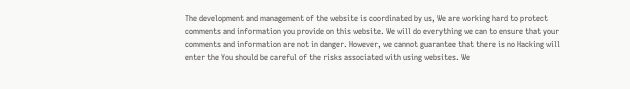The development and management of the website is coordinated by us, We are working hard to protect comments and information you provide on this website. We will do everything we can to ensure that your comments and information are not in danger. However, we cannot guarantee that there is no Hacking will enter the You should be careful of the risks associated with using websites. We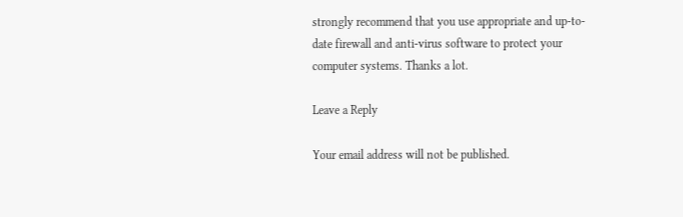strongly recommend that you use appropriate and up-to-date firewall and anti-virus software to protect your computer systems. Thanks a lot.

Leave a Reply

Your email address will not be published.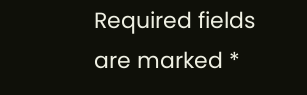Required fields are marked *